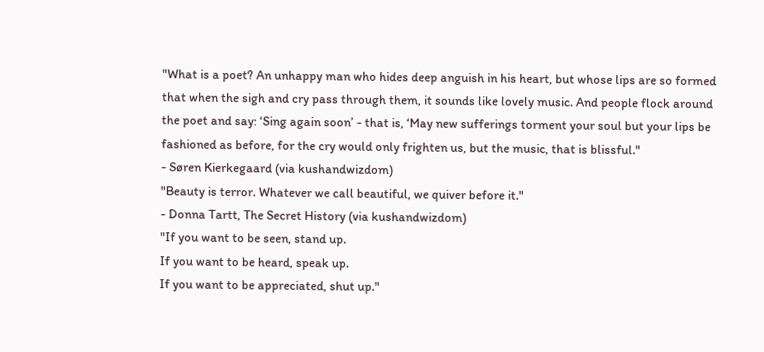"What is a poet? An unhappy man who hides deep anguish in his heart, but whose lips are so formed that when the sigh and cry pass through them, it sounds like lovely music. And people flock around the poet and say: ‘Sing again soon’ - that is, ‘May new sufferings torment your soul but your lips be fashioned as before, for the cry would only frighten us, but the music, that is blissful."
- Søren Kierkegaard (via kushandwizdom)
"Beauty is terror. Whatever we call beautiful, we quiver before it."
- Donna Tartt, The Secret History (via kushandwizdom)
"If you want to be seen, stand up.
If you want to be heard, speak up.
If you want to be appreciated, shut up."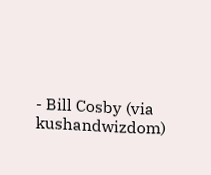- Bill Cosby (via kushandwizdom)